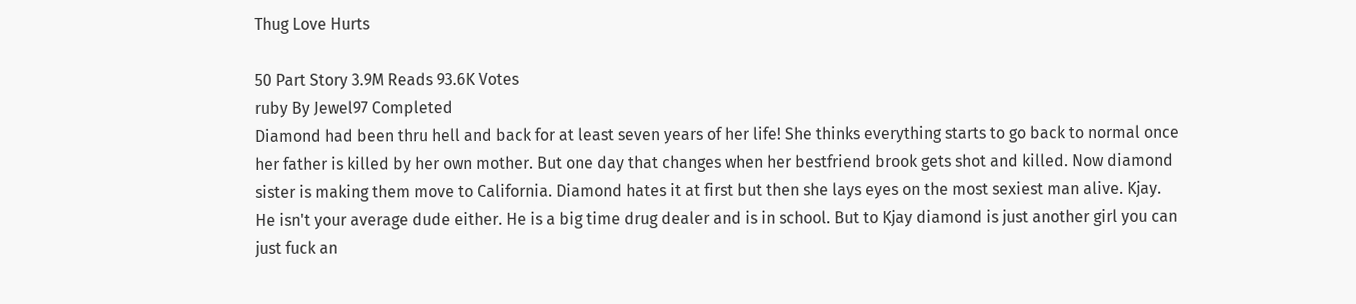Thug Love Hurts

50 Part Story 3.9M Reads 93.6K Votes
ruby By Jewel97 Completed
Diamond had been thru hell and back for at least seven years of her life! She thinks everything starts to go back to normal once her father is killed by her own mother. But one day that changes when her bestfriend brook gets shot and killed. Now diamond sister is making them move to California. Diamond hates it at first but then she lays eyes on the most sexiest man alive. Kjay.  He isn't your average dude either. He is a big time drug dealer and is in school. But to Kjay diamond is just another girl you can just fuck an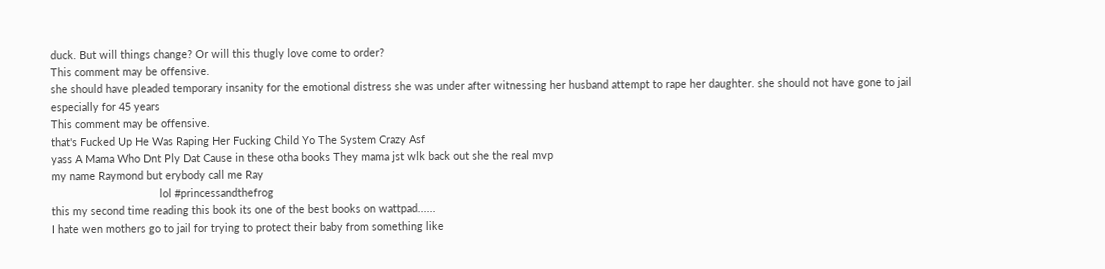duck. But will things change? Or will this thugly love come to order?
This comment may be offensive.
she should have pleaded temporary insanity for the emotional distress she was under after witnessing her husband attempt to rape her daughter. she should not have gone to jail especially for 45 years
This comment may be offensive.
that's Fucked Up He Was Raping Her Fucking Child Yo The System Crazy Asf
yass A Mama Who Dnt Ply Dat Cause in these otha books They mama jst wlk back out she the real mvp
my name Raymond but erybody call me Ray
                                    lol #princessandthefrog
this my second time reading this book its one of the best books on wattpad......
I hate wen mothers go to jail for trying to protect their baby from something like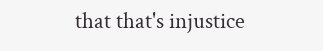that that's injustice